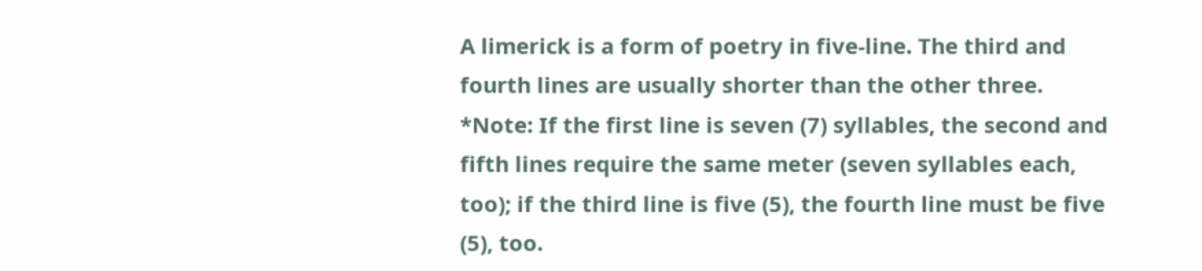A limerick is a form of poetry in five-line. The third and fourth lines are usually shorter than the other three.
*Note: If the first line is seven (7) syllables, the second and fifth lines require the same meter (seven syllables each, too); if the third line is five (5), the fourth line must be five (5), too.